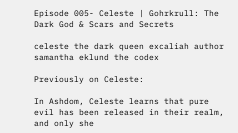Episode 005- Celeste | Gohrkrull: The Dark God & Scars and Secrets

celeste the dark queen excaliah author samantha eklund the codex

Previously on Celeste:

In Ashdom, Celeste learns that pure evil has been released in their realm, and only she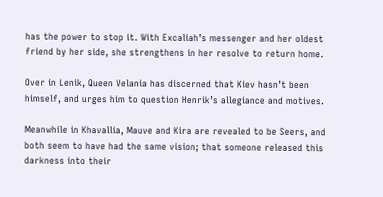has the power to stop it. With Excaliah’s messenger and her oldest friend by her side, she strengthens in her resolve to return home.

Over in Lenik, Queen Velania has discerned that Kiev hasn’t been himself, and urges him to question Henrik’s allegiance and motives.

Meanwhile in Khavallia, Mauve and Kira are revealed to be Seers, and both seem to have had the same vision; that someone released this darkness into their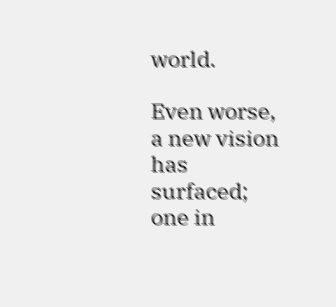world.

Even worse, a new vision has surfaced; one in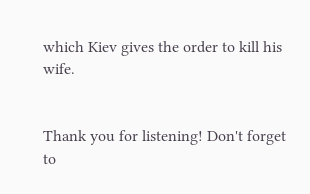which Kiev gives the order to kill his wife.


Thank you for listening! Don't forget to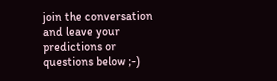join the conversation and leave your predictions or questions below ;-)